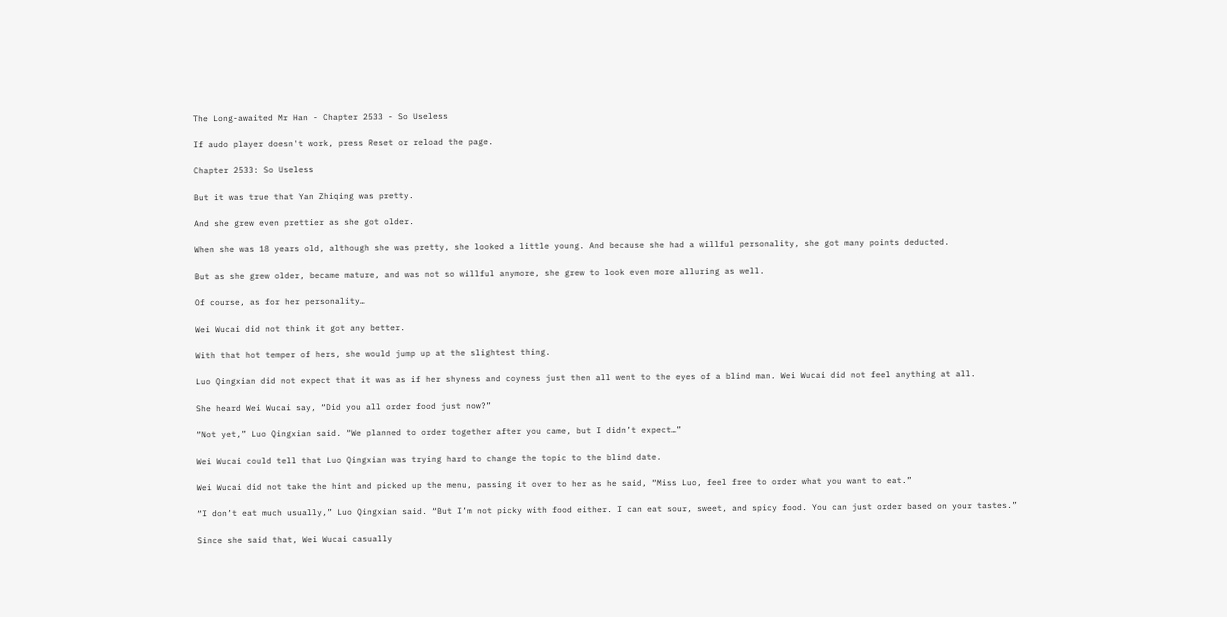The Long-awaited Mr Han - Chapter 2533 - So Useless

If audo player doesn't work, press Reset or reload the page.

Chapter 2533: So Useless

But it was true that Yan Zhiqing was pretty.

And she grew even prettier as she got older.

When she was 18 years old, although she was pretty, she looked a little young. And because she had a willful personality, she got many points deducted.

But as she grew older, became mature, and was not so willful anymore, she grew to look even more alluring as well.

Of course, as for her personality…

Wei Wucai did not think it got any better.

With that hot temper of hers, she would jump up at the slightest thing.

Luo Qingxian did not expect that it was as if her shyness and coyness just then all went to the eyes of a blind man. Wei Wucai did not feel anything at all.

She heard Wei Wucai say, “Did you all order food just now?”

“Not yet,” Luo Qingxian said. “We planned to order together after you came, but I didn’t expect…”

Wei Wucai could tell that Luo Qingxian was trying hard to change the topic to the blind date.

Wei Wucai did not take the hint and picked up the menu, passing it over to her as he said, “Miss Luo, feel free to order what you want to eat.”

“I don’t eat much usually,” Luo Qingxian said. “But I’m not picky with food either. I can eat sour, sweet, and spicy food. You can just order based on your tastes.”

Since she said that, Wei Wucai casually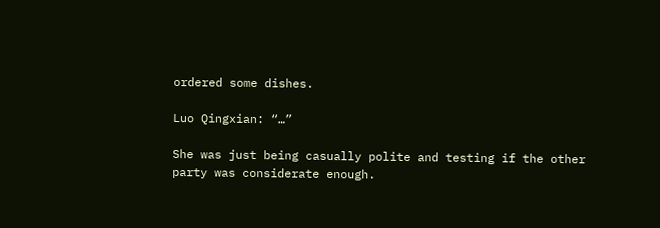ordered some dishes.

Luo Qingxian: “…”

She was just being casually polite and testing if the other party was considerate enough.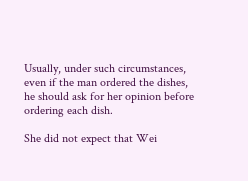Usually, under such circumstances, even if the man ordered the dishes, he should ask for her opinion before ordering each dish.

She did not expect that Wei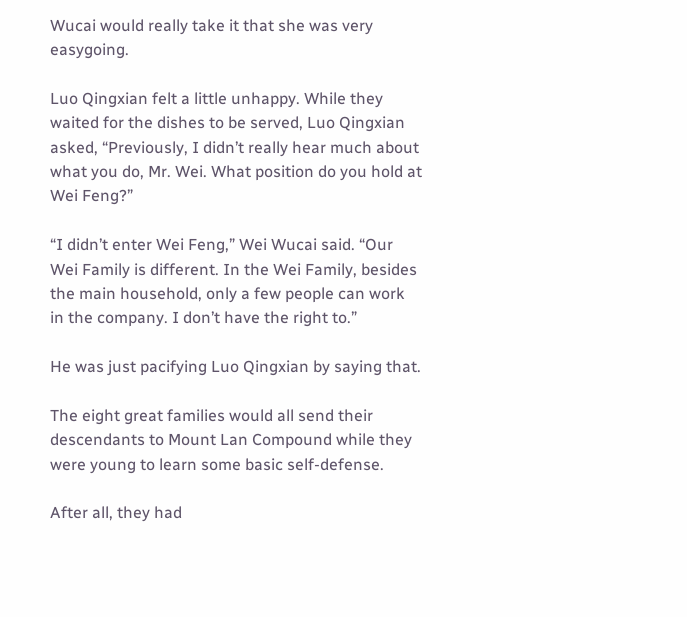Wucai would really take it that she was very easygoing.

Luo Qingxian felt a little unhappy. While they waited for the dishes to be served, Luo Qingxian asked, “Previously, I didn’t really hear much about what you do, Mr. Wei. What position do you hold at Wei Feng?”

“I didn’t enter Wei Feng,” Wei Wucai said. “Our Wei Family is different. In the Wei Family, besides the main household, only a few people can work in the company. I don’t have the right to.”

He was just pacifying Luo Qingxian by saying that.

The eight great families would all send their descendants to Mount Lan Compound while they were young to learn some basic self-defense.

After all, they had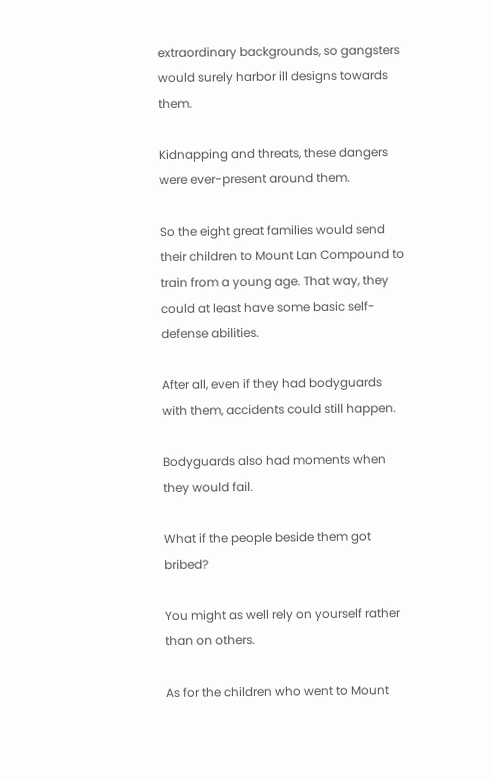extraordinary backgrounds, so gangsters would surely harbor ill designs towards them.

Kidnapping and threats, these dangers were ever-present around them.

So the eight great families would send their children to Mount Lan Compound to train from a young age. That way, they could at least have some basic self-defense abilities.

After all, even if they had bodyguards with them, accidents could still happen.

Bodyguards also had moments when they would fail.

What if the people beside them got bribed?

You might as well rely on yourself rather than on others.

As for the children who went to Mount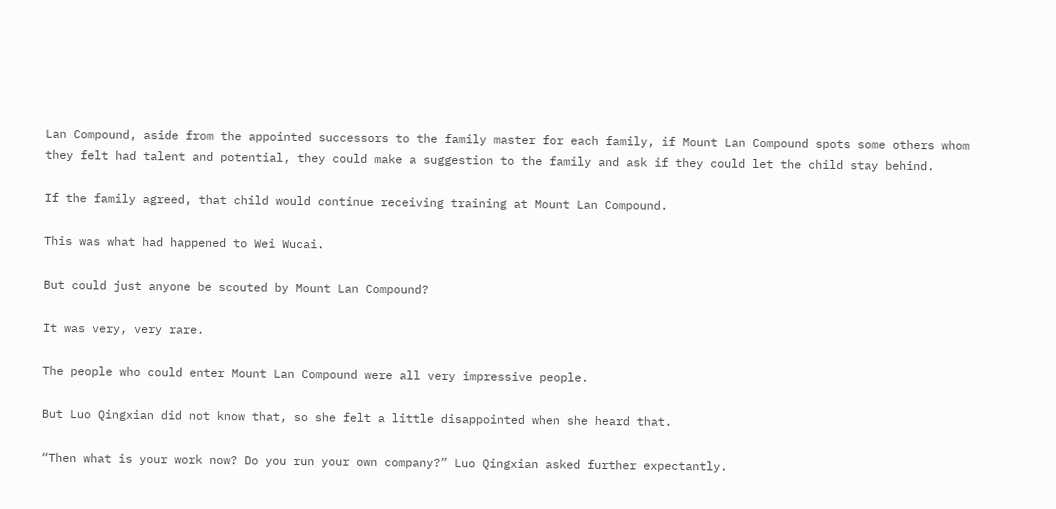Lan Compound, aside from the appointed successors to the family master for each family, if Mount Lan Compound spots some others whom they felt had talent and potential, they could make a suggestion to the family and ask if they could let the child stay behind.

If the family agreed, that child would continue receiving training at Mount Lan Compound.

This was what had happened to Wei Wucai.

But could just anyone be scouted by Mount Lan Compound?

It was very, very rare.

The people who could enter Mount Lan Compound were all very impressive people.

But Luo Qingxian did not know that, so she felt a little disappointed when she heard that.

“Then what is your work now? Do you run your own company?” Luo Qingxian asked further expectantly.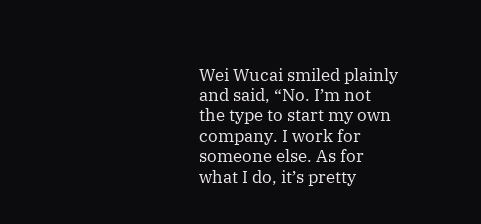Wei Wucai smiled plainly and said, “No. I’m not the type to start my own company. I work for someone else. As for what I do, it’s pretty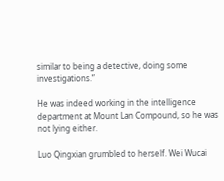similar to being a detective, doing some investigations.”

He was indeed working in the intelligence department at Mount Lan Compound, so he was not lying either.

Luo Qingxian grumbled to herself. Wei Wucai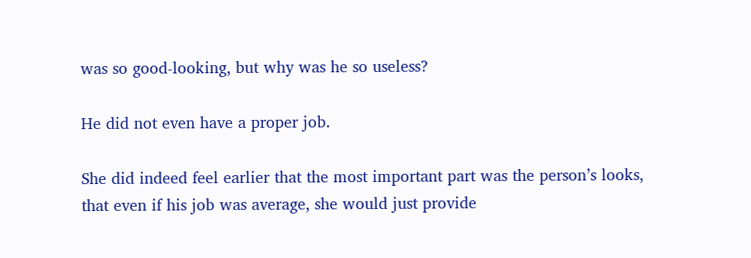was so good-looking, but why was he so useless?

He did not even have a proper job.

She did indeed feel earlier that the most important part was the person’s looks, that even if his job was average, she would just provide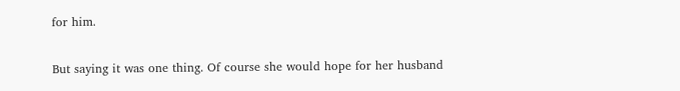for him.

But saying it was one thing. Of course she would hope for her husband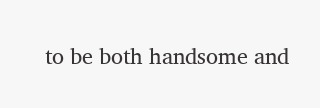to be both handsome and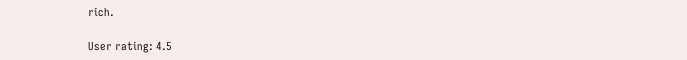rich.

User rating: 4.5